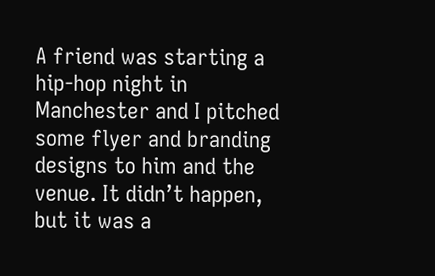A friend was starting a hip-hop night in Manchester and I pitched some flyer and branding designs to him and the venue. It didn’t happen, but it was a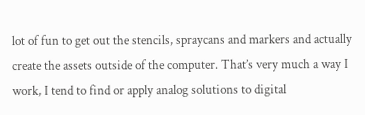lot of fun to get out the stencils, spraycans and markers and actually create the assets outside of the computer. That’s very much a way I work, I tend to find or apply analog solutions to digital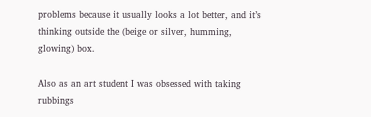problems because it usually looks a lot better, and it’s thinking outside the (beige or silver, humming, glowing) box.

Also as an art student I was obsessed with taking rubbings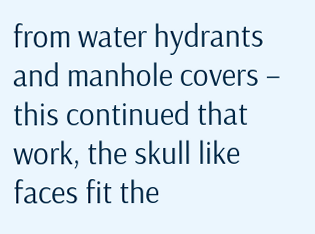from water hydrants and manhole covers – this continued that work, the skull like faces fit the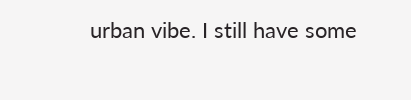urban vibe. I still have some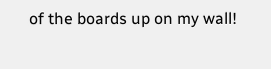of the boards up on my wall!